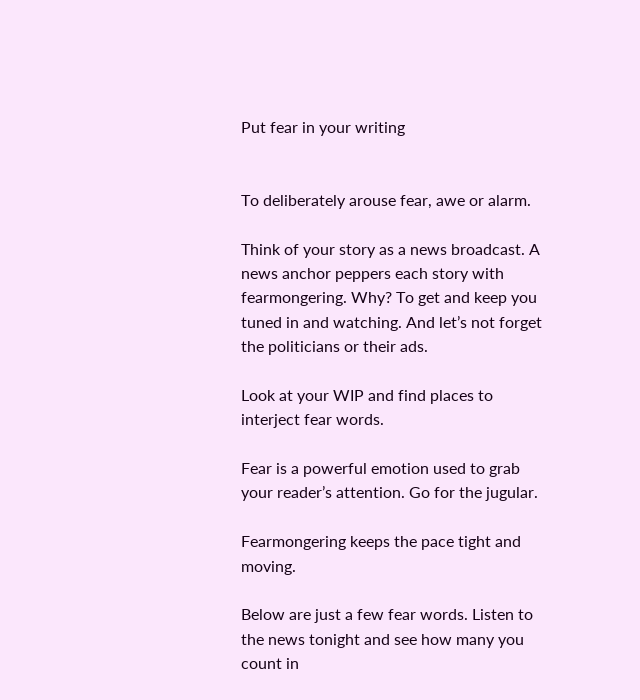Put fear in your writing


To deliberately arouse fear, awe or alarm.

Think of your story as a news broadcast. A news anchor peppers each story with fearmongering. Why? To get and keep you tuned in and watching. And let’s not forget the politicians or their ads.

Look at your WIP and find places to interject fear words.

Fear is a powerful emotion used to grab your reader’s attention. Go for the jugular.

Fearmongering keeps the pace tight and moving.

Below are just a few fear words. Listen to the news tonight and see how many you count in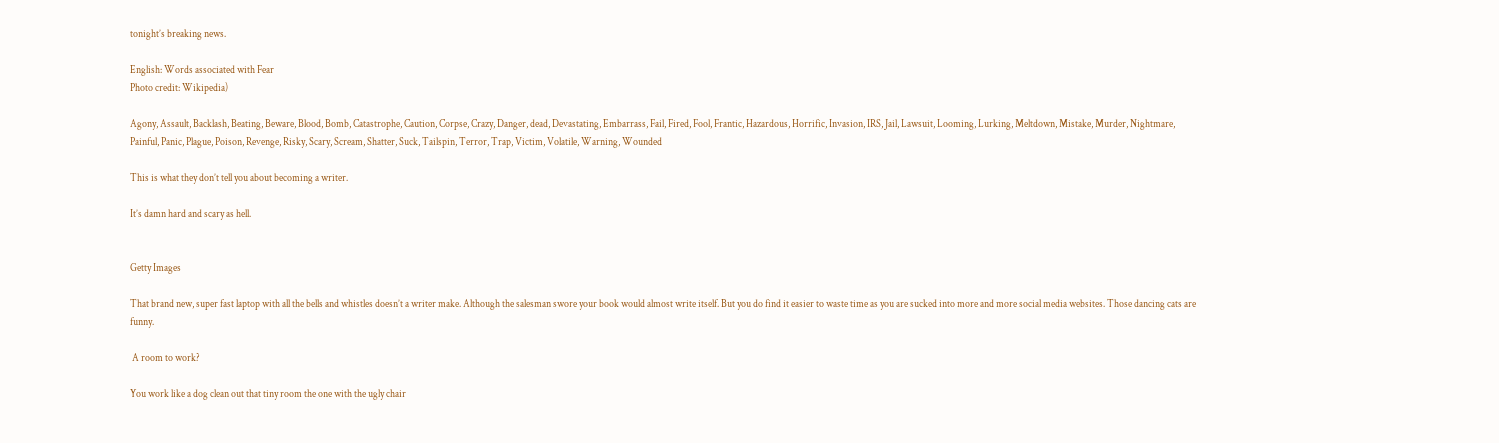tonight’s breaking news.

English: Words associated with Fear
Photo credit: Wikipedia)

Agony, Assault, Backlash, Beating, Beware, Blood, Bomb, Catastrophe, Caution, Corpse, Crazy, Danger, dead, Devastating, Embarrass, Fail, Fired, Fool, Frantic, Hazardous, Horrific, Invasion, IRS, Jail, Lawsuit, Looming, Lurking, Meltdown, Mistake, Murder, Nightmare, Painful, Panic, Plague, Poison, Revenge, Risky, Scary, Scream, Shatter, Suck, Tailspin, Terror, Trap, Victim, Volatile, Warning, Wounded

This is what they don’t tell you about becoming a writer.

It’s damn hard and scary as hell.


Getty Images

That brand new, super fast laptop with all the bells and whistles doesn’t a writer make. Although the salesman swore your book would almost write itself. But you do find it easier to waste time as you are sucked into more and more social media websites. Those dancing cats are funny.

 A room to work?

You work like a dog clean out that tiny room the one with the ugly chair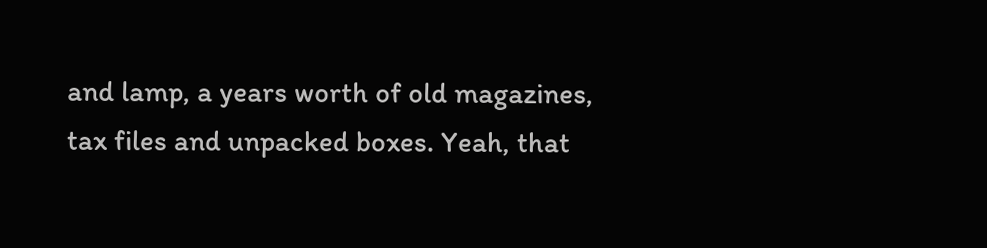and lamp, a years worth of old magazines, tax files and unpacked boxes. Yeah, that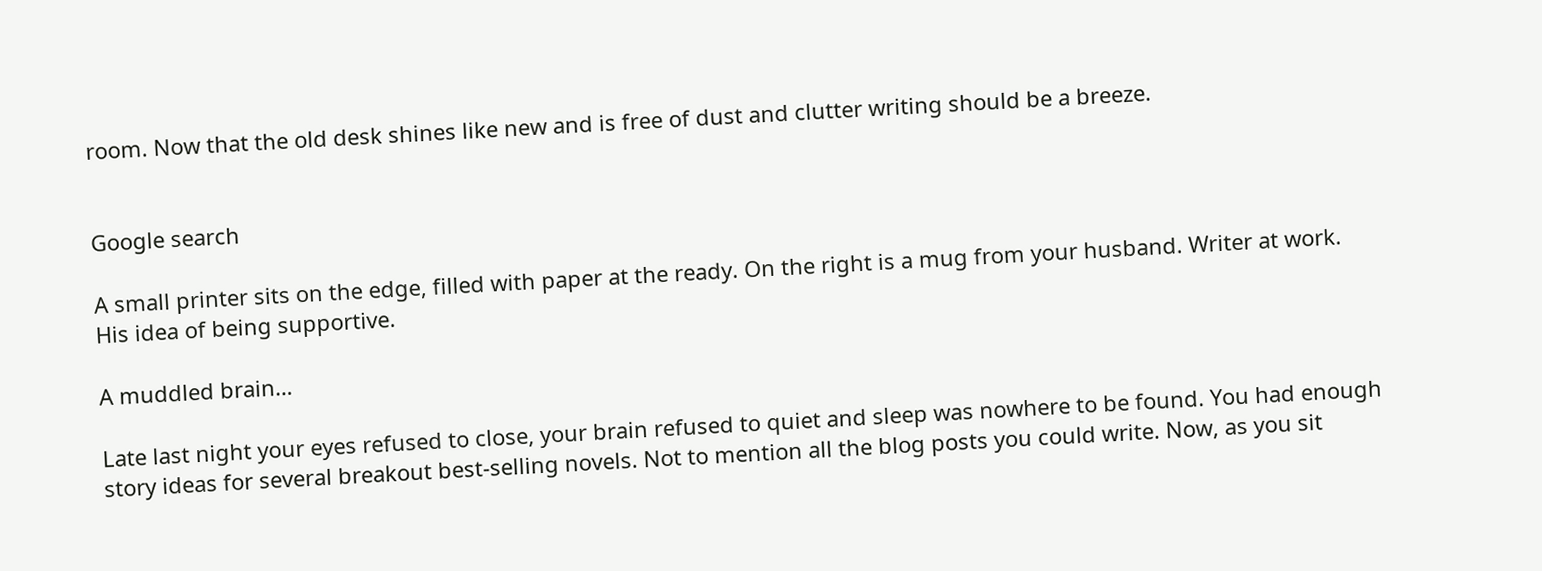room. Now that the old desk shines like new and is free of dust and clutter writing should be a breeze.


Google search

A small printer sits on the edge, filled with paper at the ready. On the right is a mug from your husband. Writer at work.  His idea of being supportive.

A muddled brain…

Late last night your eyes refused to close, your brain refused to quiet and sleep was nowhere to be found. You had enough story ideas for several breakout best-selling novels. Not to mention all the blog posts you could write. Now, as you sit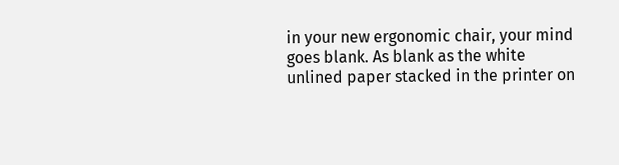in your new ergonomic chair, your mind goes blank. As blank as the white unlined paper stacked in the printer on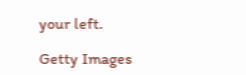your left.

Getty Images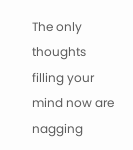The only thoughts filling your mind now are nagging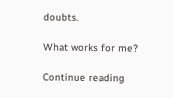doubts.

What works for me?

Continue reading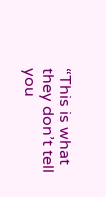“This is what they don’t tell you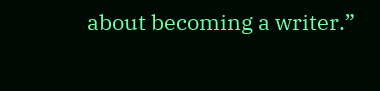about becoming a writer.”